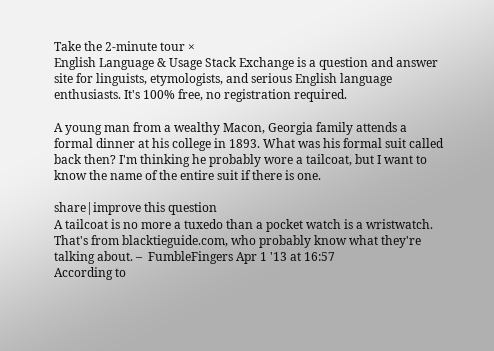Take the 2-minute tour ×
English Language & Usage Stack Exchange is a question and answer site for linguists, etymologists, and serious English language enthusiasts. It's 100% free, no registration required.

A young man from a wealthy Macon, Georgia family attends a formal dinner at his college in 1893. What was his formal suit called back then? I'm thinking he probably wore a tailcoat, but I want to know the name of the entire suit if there is one.

share|improve this question
A tailcoat is no more a tuxedo than a pocket watch is a wristwatch. That's from blacktieguide.com, who probably know what they're talking about. –  FumbleFingers Apr 1 '13 at 16:57
According to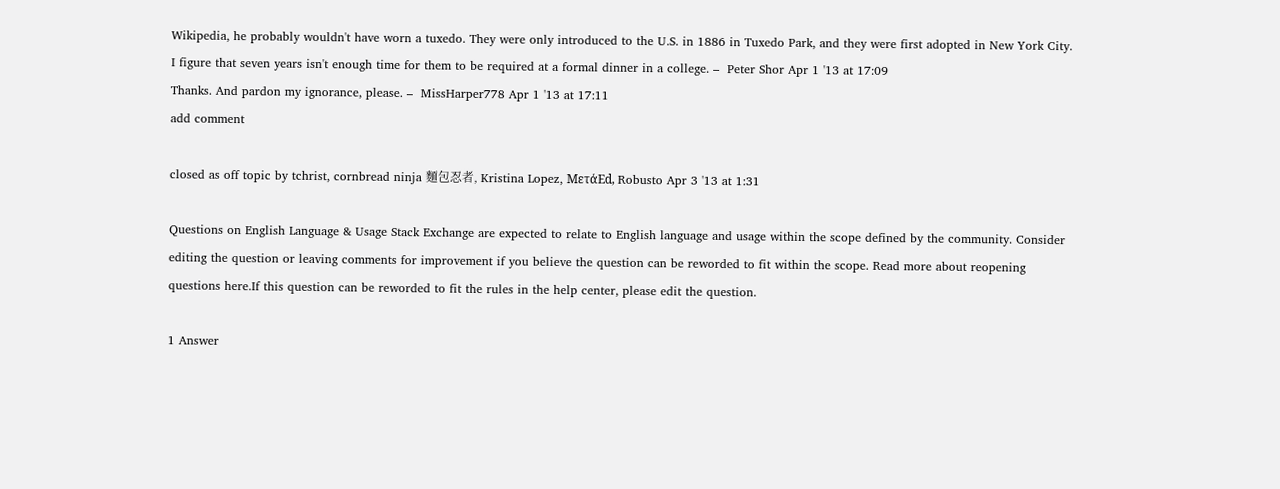Wikipedia, he probably wouldn't have worn a tuxedo. They were only introduced to the U.S. in 1886 in Tuxedo Park, and they were first adopted in New York City. I figure that seven years isn't enough time for them to be required at a formal dinner in a college. –  Peter Shor Apr 1 '13 at 17:09
Thanks. And pardon my ignorance, please. –  MissHarper778 Apr 1 '13 at 17:11
add comment

closed as off topic by tchrist, cornbread ninja 麵包忍者, Kristina Lopez, MετάEd, Robusto Apr 3 '13 at 1:31

Questions on English Language & Usage Stack Exchange are expected to relate to English language and usage within the scope defined by the community. Consider editing the question or leaving comments for improvement if you believe the question can be reworded to fit within the scope. Read more about reopening questions here.If this question can be reworded to fit the rules in the help center, please edit the question.

1 Answer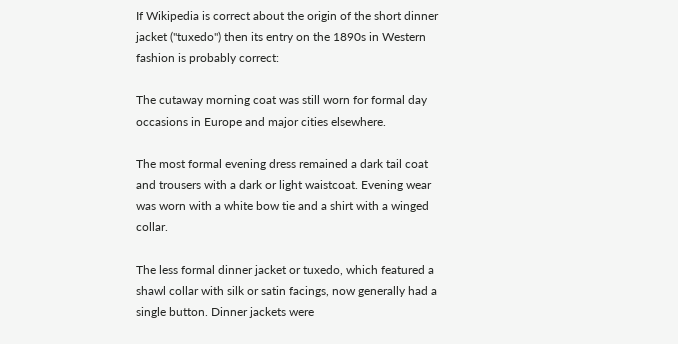If Wikipedia is correct about the origin of the short dinner jacket ("tuxedo") then its entry on the 1890s in Western fashion is probably correct:

The cutaway morning coat was still worn for formal day occasions in Europe and major cities elsewhere.

The most formal evening dress remained a dark tail coat and trousers with a dark or light waistcoat. Evening wear was worn with a white bow tie and a shirt with a winged collar.

The less formal dinner jacket or tuxedo, which featured a shawl collar with silk or satin facings, now generally had a single button. Dinner jackets were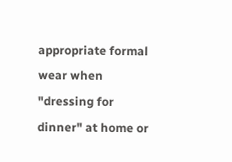appropriate formal wear when "dressing for dinner" at home or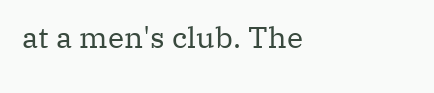at a men's club. The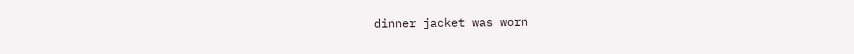dinner jacket was worn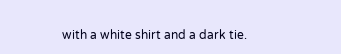with a white shirt and a dark tie.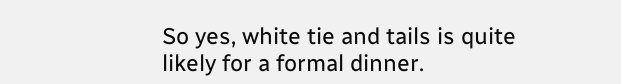So yes, white tie and tails is quite likely for a formal dinner.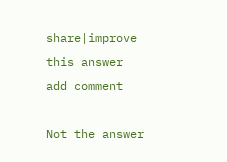share|improve this answer
add comment

Not the answer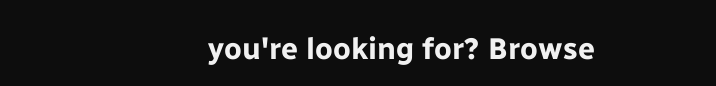you're looking for? Browse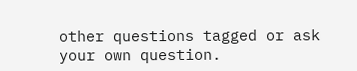other questions tagged or ask your own question.